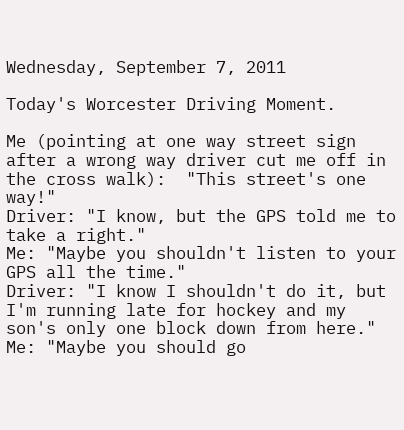Wednesday, September 7, 2011

Today's Worcester Driving Moment.

Me (pointing at one way street sign after a wrong way driver cut me off in the cross walk):  "This street's one way!"
Driver: "I know, but the GPS told me to take a right."
Me: "Maybe you shouldn't listen to your GPS all the time."
Driver: "I know I shouldn't do it, but I'm running late for hockey and my son's only one block down from here."
Me: "Maybe you should go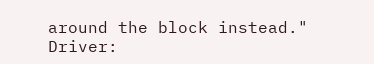around the block instead."
Driver: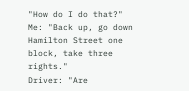"How do I do that?"
Me: "Back up, go down Hamilton Street one block, take three rights."
Driver: "Are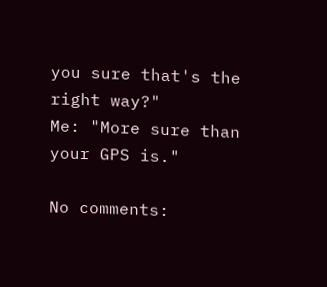you sure that's the right way?"
Me: "More sure than your GPS is."

No comments: